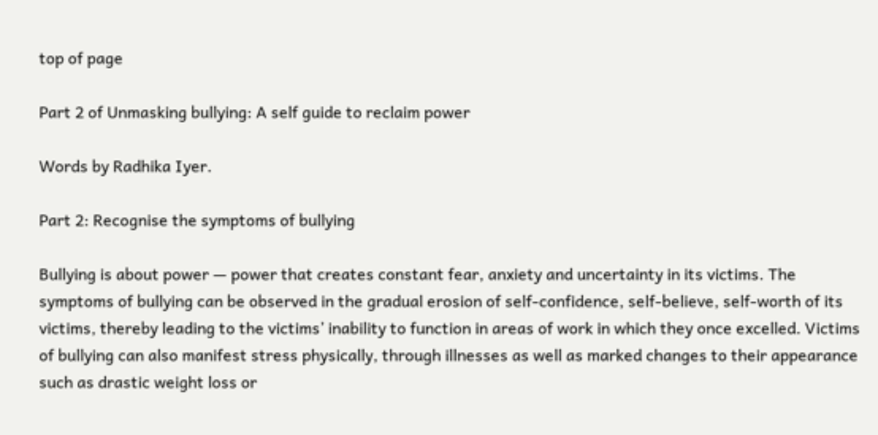top of page

Part 2 of Unmasking bullying: A self guide to reclaim power

Words by Radhika Iyer.

Part 2: Recognise the symptoms of bullying

Bullying is about power — power that creates constant fear, anxiety and uncertainty in its victims. The symptoms of bullying can be observed in the gradual erosion of self-confidence, self-believe, self-worth of its victims, thereby leading to the victims’ inability to function in areas of work in which they once excelled. Victims of bullying can also manifest stress physically, through illnesses as well as marked changes to their appearance such as drastic weight loss or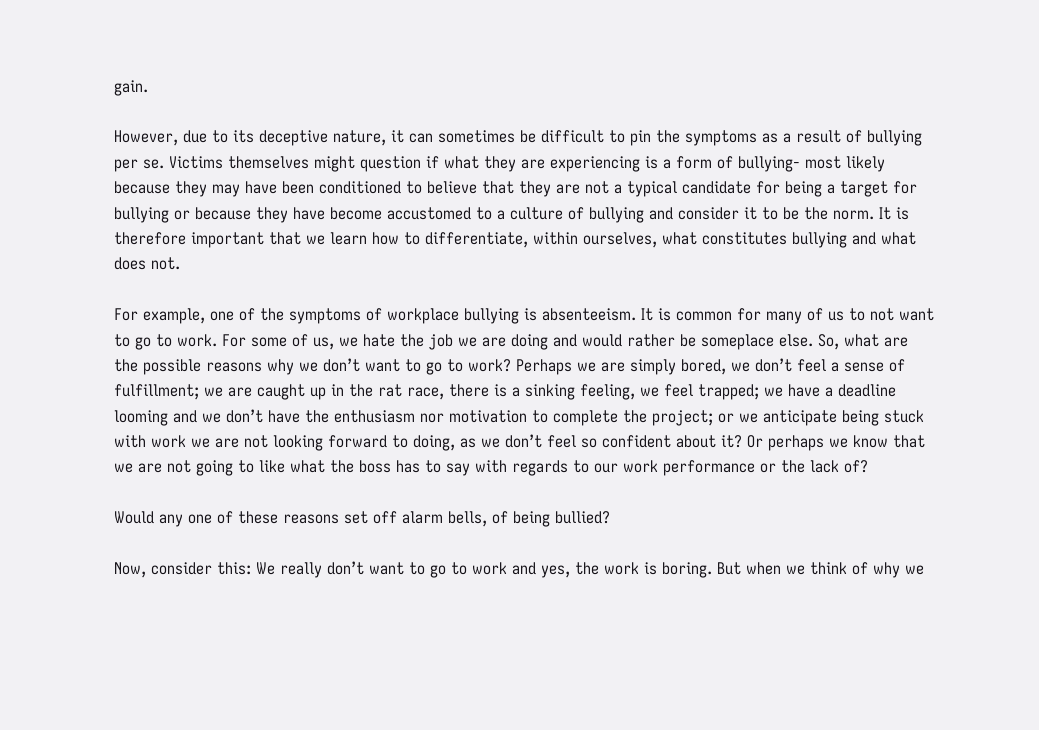gain.

However, due to its deceptive nature, it can sometimes be difficult to pin the symptoms as a result of bullying per se. Victims themselves might question if what they are experiencing is a form of bullying- most likely because they may have been conditioned to believe that they are not a typical candidate for being a target for bullying or because they have become accustomed to a culture of bullying and consider it to be the norm. It is therefore important that we learn how to differentiate, within ourselves, what constitutes bullying and what does not.

For example, one of the symptoms of workplace bullying is absenteeism. It is common for many of us to not want to go to work. For some of us, we hate the job we are doing and would rather be someplace else. So, what are the possible reasons why we don’t want to go to work? Perhaps we are simply bored, we don’t feel a sense of fulfillment; we are caught up in the rat race, there is a sinking feeling, we feel trapped; we have a deadline looming and we don’t have the enthusiasm nor motivation to complete the project; or we anticipate being stuck with work we are not looking forward to doing, as we don’t feel so confident about it? Or perhaps we know that we are not going to like what the boss has to say with regards to our work performance or the lack of?

Would any one of these reasons set off alarm bells, of being bullied?

Now, consider this: We really don’t want to go to work and yes, the work is boring. But when we think of why we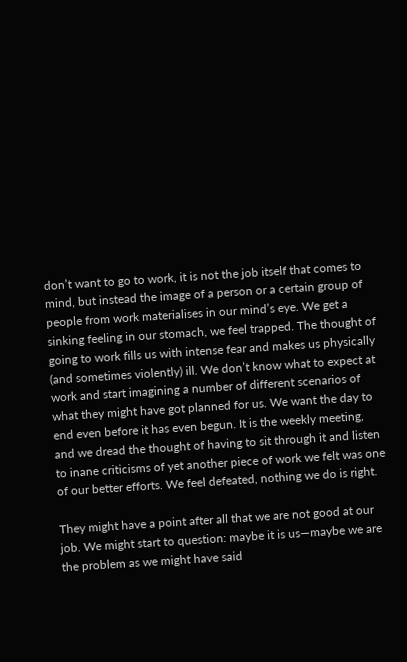don’t want to go to work, it is not the job itself that comes to mind, but instead the image of a person or a certain group of people from work materialises in our mind’s eye. We get a sinking feeling in our stomach, we feel trapped. The thought of going to work fills us with intense fear and makes us physically (and sometimes violently) ill. We don’t know what to expect at work and start imagining a number of different scenarios of what they might have got planned for us. We want the day to end even before it has even begun. It is the weekly meeting, and we dread the thought of having to sit through it and listen to inane criticisms of yet another piece of work we felt was one of our better efforts. We feel defeated, nothing we do is right.

They might have a point after all that we are not good at our job. We might start to question: maybe it is us—maybe we are the problem as we might have said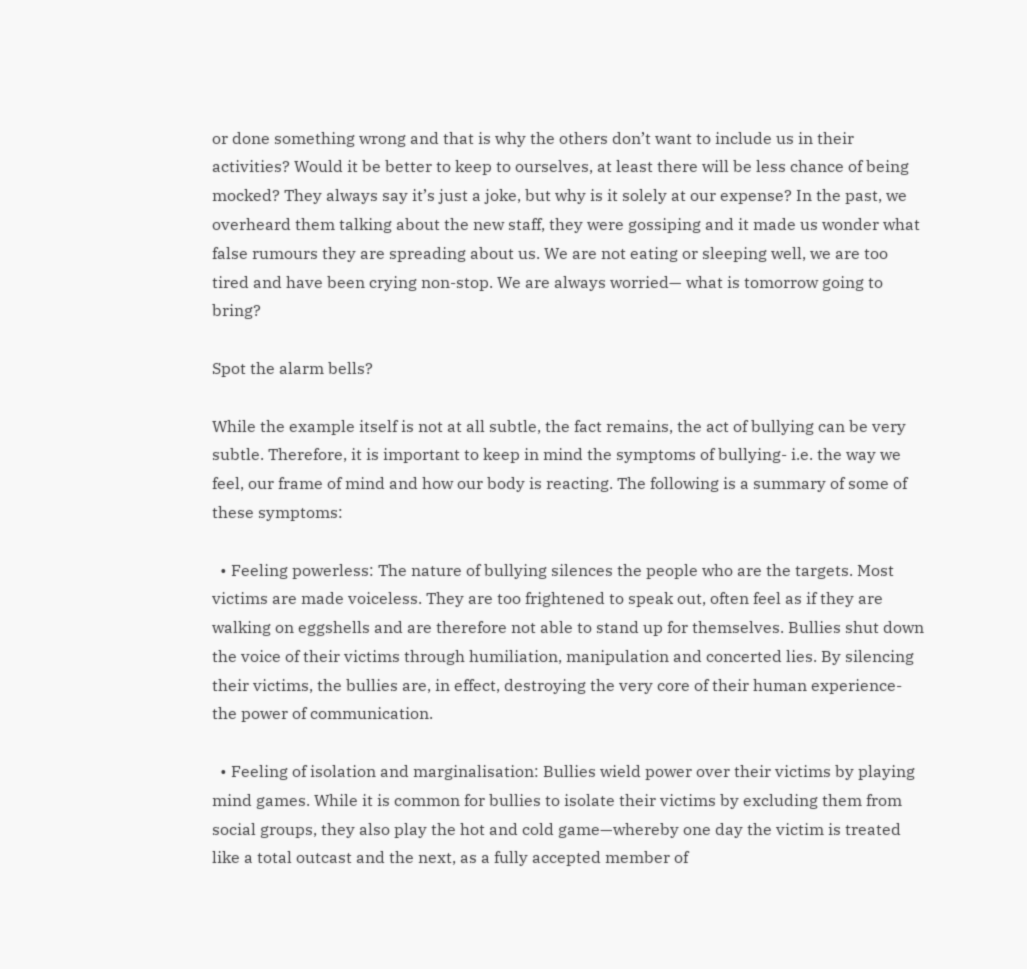or done something wrong and that is why the others don’t want to include us in their activities? Would it be better to keep to ourselves, at least there will be less chance of being mocked? They always say it’s just a joke, but why is it solely at our expense? In the past, we overheard them talking about the new staff, they were gossiping and it made us wonder what false rumours they are spreading about us. We are not eating or sleeping well, we are too tired and have been crying non-stop. We are always worried— what is tomorrow going to bring?

Spot the alarm bells?

While the example itself is not at all subtle, the fact remains, the act of bullying can be very subtle. Therefore, it is important to keep in mind the symptoms of bullying- i.e. the way we feel, our frame of mind and how our body is reacting. The following is a summary of some of these symptoms:

  • Feeling powerless: The nature of bullying silences the people who are the targets. Most victims are made voiceless. They are too frightened to speak out, often feel as if they are walking on eggshells and are therefore not able to stand up for themselves. Bullies shut down the voice of their victims through humiliation, manipulation and concerted lies. By silencing their victims, the bullies are, in effect, destroying the very core of their human experience- the power of communication.

  • Feeling of isolation and marginalisation: Bullies wield power over their victims by playing mind games. While it is common for bullies to isolate their victims by excluding them from social groups, they also play the hot and cold game—whereby one day the victim is treated like a total outcast and the next, as a fully accepted member of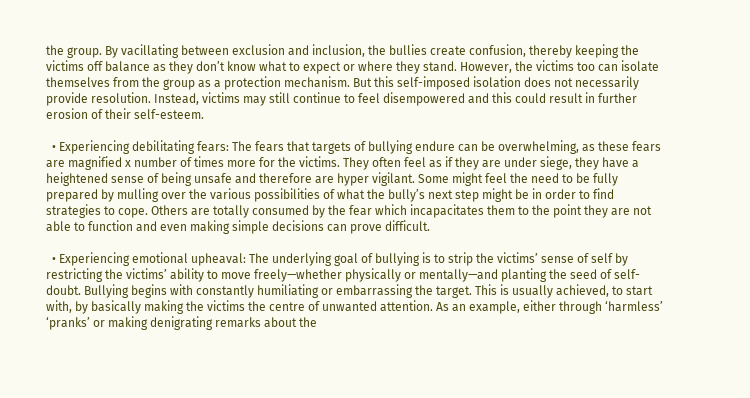the group. By vacillating between exclusion and inclusion, the bullies create confusion, thereby keeping the victims off balance as they don’t know what to expect or where they stand. However, the victims too can isolate themselves from the group as a protection mechanism. But this self-imposed isolation does not necessarily provide resolution. Instead, victims may still continue to feel disempowered and this could result in further erosion of their self-esteem.

  • Experiencing debilitating fears: The fears that targets of bullying endure can be overwhelming, as these fears are magnified x number of times more for the victims. They often feel as if they are under siege, they have a heightened sense of being unsafe and therefore are hyper vigilant. Some might feel the need to be fully prepared by mulling over the various possibilities of what the bully’s next step might be in order to find strategies to cope. Others are totally consumed by the fear which incapacitates them to the point they are not able to function and even making simple decisions can prove difficult.

  • Experiencing emotional upheaval: The underlying goal of bullying is to strip the victims’ sense of self by restricting the victims’ ability to move freely—whether physically or mentally—and planting the seed of self-doubt. Bullying begins with constantly humiliating or embarrassing the target. This is usually achieved, to start with, by basically making the victims the centre of unwanted attention. As an example, either through ‘harmless’ ‘pranks’ or making denigrating remarks about the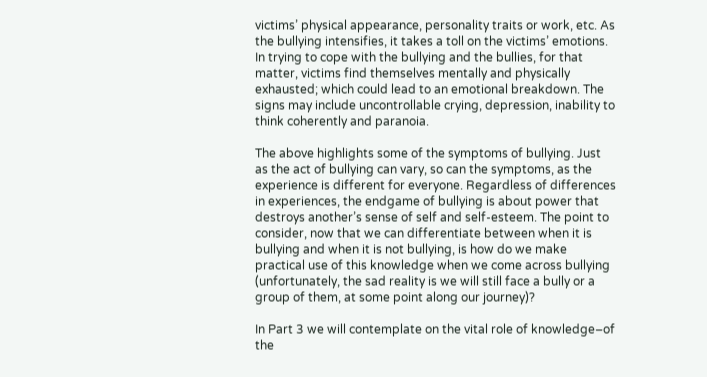victims’ physical appearance, personality traits or work, etc. As the bullying intensifies, it takes a toll on the victims’ emotions. In trying to cope with the bullying and the bullies, for that matter, victims find themselves mentally and physically exhausted; which could lead to an emotional breakdown. The signs may include uncontrollable crying, depression, inability to think coherently and paranoia.

The above highlights some of the symptoms of bullying. Just as the act of bullying can vary, so can the symptoms, as the experience is different for everyone. Regardless of differences in experiences, the endgame of bullying is about power that destroys another’s sense of self and self-esteem. The point to consider, now that we can differentiate between when it is bullying and when it is not bullying, is how do we make practical use of this knowledge when we come across bullying (unfortunately, the sad reality is we will still face a bully or a group of them, at some point along our journey)?

In Part 3 we will contemplate on the vital role of knowledge–of the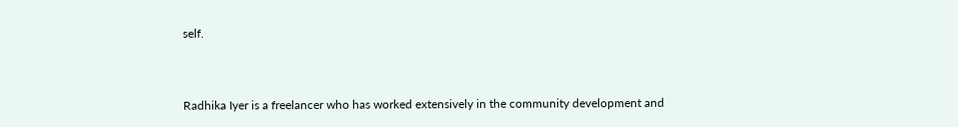self.


Radhika Iyer is a freelancer who has worked extensively in the community development and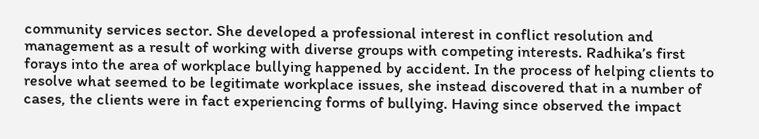community services sector. She developed a professional interest in conflict resolution and management as a result of working with diverse groups with competing interests. Radhika’s first forays into the area of workplace bullying happened by accident. In the process of helping clients to resolve what seemed to be legitimate workplace issues, she instead discovered that in a number of cases, the clients were in fact experiencing forms of bullying. Having since observed the impact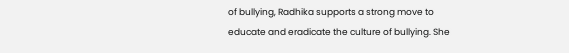of bullying, Radhika supports a strong move to educate and eradicate the culture of bullying. She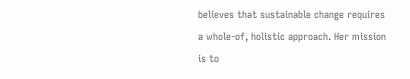believes that sustainable change requires a whole-of, holistic approach. Her mission is to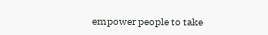empower people to take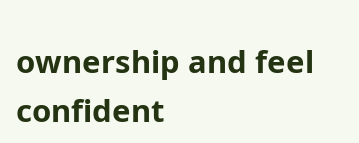ownership and feel confident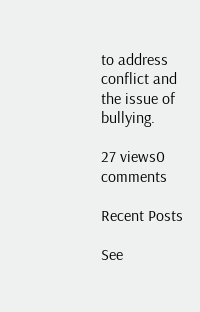to address conflict and the issue of bullying.

27 views0 comments

Recent Posts

See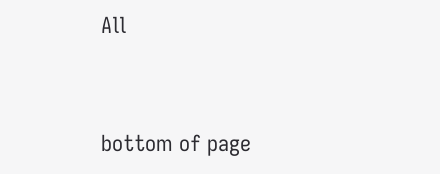All


bottom of page